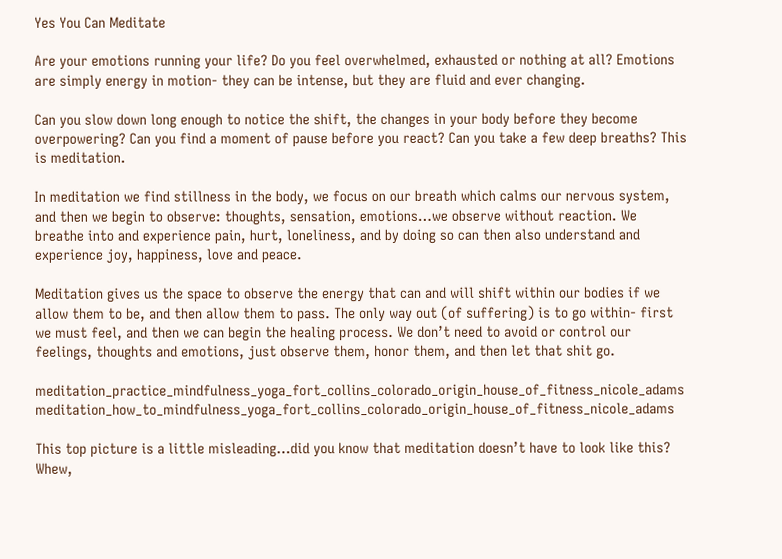Yes You Can Meditate

Are your emotions running your life? Do you feel overwhelmed, exhausted or nothing at all? Emotions are simply energy in motion- they can be intense, but they are fluid and ever changing.

Can you slow down long enough to notice the shift, the changes in your body before they become overpowering? Can you find a moment of pause before you react? Can you take a few deep breaths? This is meditation.

In meditation we find stillness in the body, we focus on our breath which calms our nervous system, and then we begin to observe: thoughts, sensation, emotions…we observe without reaction. We breathe into and experience pain, hurt, loneliness, and by doing so can then also understand and experience joy, happiness, love and peace.

Meditation gives us the space to observe the energy that can and will shift within our bodies if we allow them to be, and then allow them to pass. The only way out (of suffering) is to go within- first we must feel, and then we can begin the healing process. We don’t need to avoid or control our feelings, thoughts and emotions, just observe them, honor them, and then let that shit go.

meditation_practice_mindfulness_yoga_fort_collins_colorado_origin_house_of_fitness_nicole_adams meditation_how_to_mindfulness_yoga_fort_collins_colorado_origin_house_of_fitness_nicole_adams

This top picture is a little misleading…did you know that meditation doesn’t have to look like this? Whew,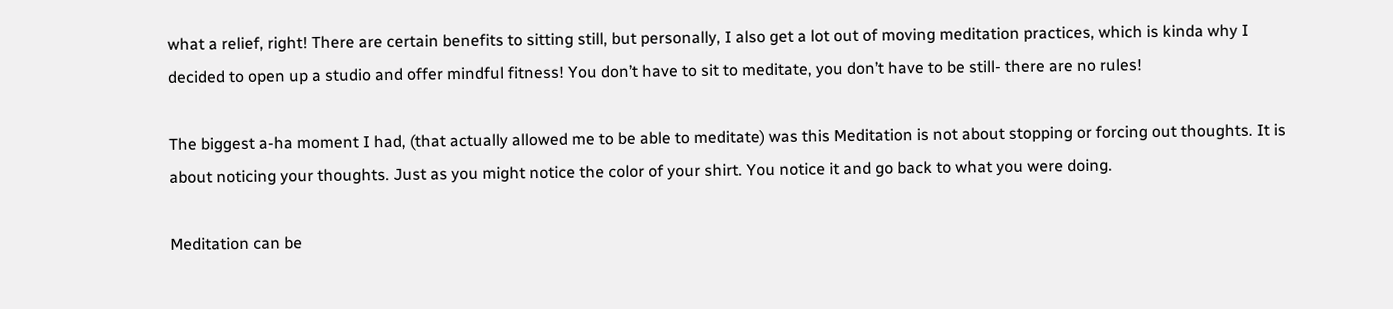what a relief, right! There are certain benefits to sitting still, but personally, I also get a lot out of moving meditation practices, which is kinda why I decided to open up a studio and offer mindful fitness! You don’t have to sit to meditate, you don’t have to be still- there are no rules!

The biggest a-ha moment I had, (that actually allowed me to be able to meditate) was this Meditation is not about stopping or forcing out thoughts. It is about noticing your thoughts. Just as you might notice the color of your shirt. You notice it and go back to what you were doing.

Meditation can be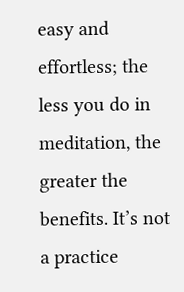easy and effortless; the less you do in meditation, the greater the benefits. It’s not a practice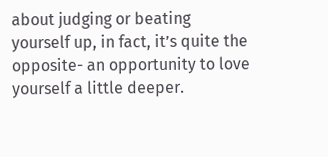about judging or beating yourself up, in fact, it’s quite the opposite- an opportunity to love yourself a little deeper.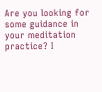Are you looking for some guidance in your meditation practice? I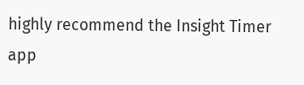highly recommend the Insight Timer app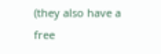(they also have a free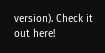version). Check it out here!